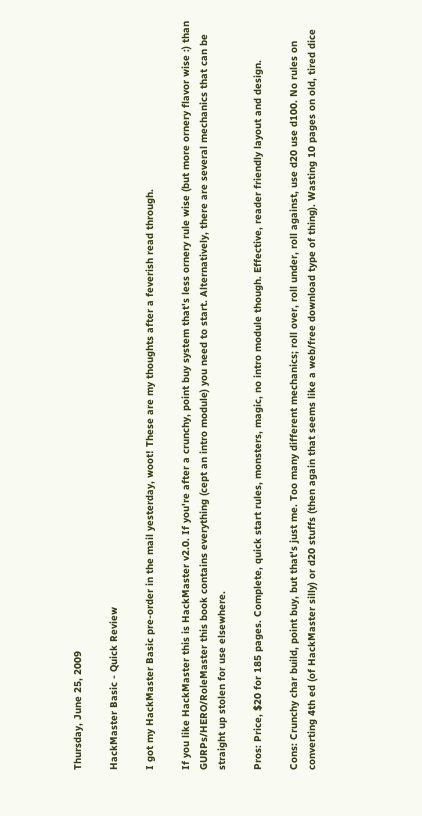Thursday, June 25, 2009

HackMaster Basic - Quick Review

I got my HackMaster Basic pre-order in the mail yesterday, woot! These are my thoughts after a feverish read through.

If you like HackMaster this is HackMaster v2.0. If you're after a crunchy, point buy system that's less ornery rule wise (but more ornery flavor wise :) than GURPs/HERO/RoleMaster this book contains everything (cept an intro module) you need to start. Alternatively, there are several mechanics that can be straight up stolen for use elsewhere.

Pros: Price, $20 for 185 pages. Complete, quick start rules, monsters, magic, no intro module though. Effective, reader friendly layout and design.

Cons: Crunchy char build, point buy, but that's just me. Too many different mechanics; roll over, roll under, roll against, use d20 use d100. No rules on converting 4th ed (of HackMaster silly) or d20 stuffs (then again that seems like a web/free download type of thing). Wasting 10 pages on old, tired dice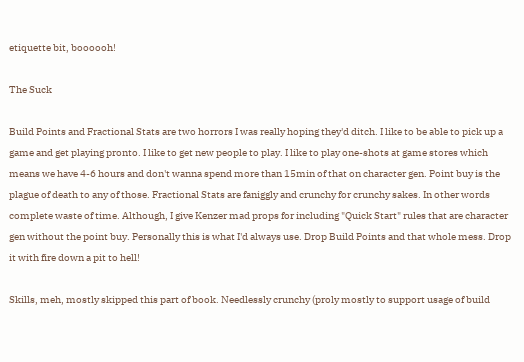etiquette bit, boooooh!

The Suck

Build Points and Fractional Stats are two horrors I was really hoping they'd ditch. I like to be able to pick up a game and get playing pronto. I like to get new people to play. I like to play one-shots at game stores which means we have 4-6 hours and don't wanna spend more than 15min of that on character gen. Point buy is the plague of death to any of those. Fractional Stats are faniggly and crunchy for crunchy sakes. In other words complete waste of time. Although, I give Kenzer mad props for including "Quick Start" rules that are character gen without the point buy. Personally this is what I'd always use. Drop Build Points and that whole mess. Drop it with fire down a pit to hell!

Skills, meh, mostly skipped this part of book. Needlessly crunchy (proly mostly to support usage of build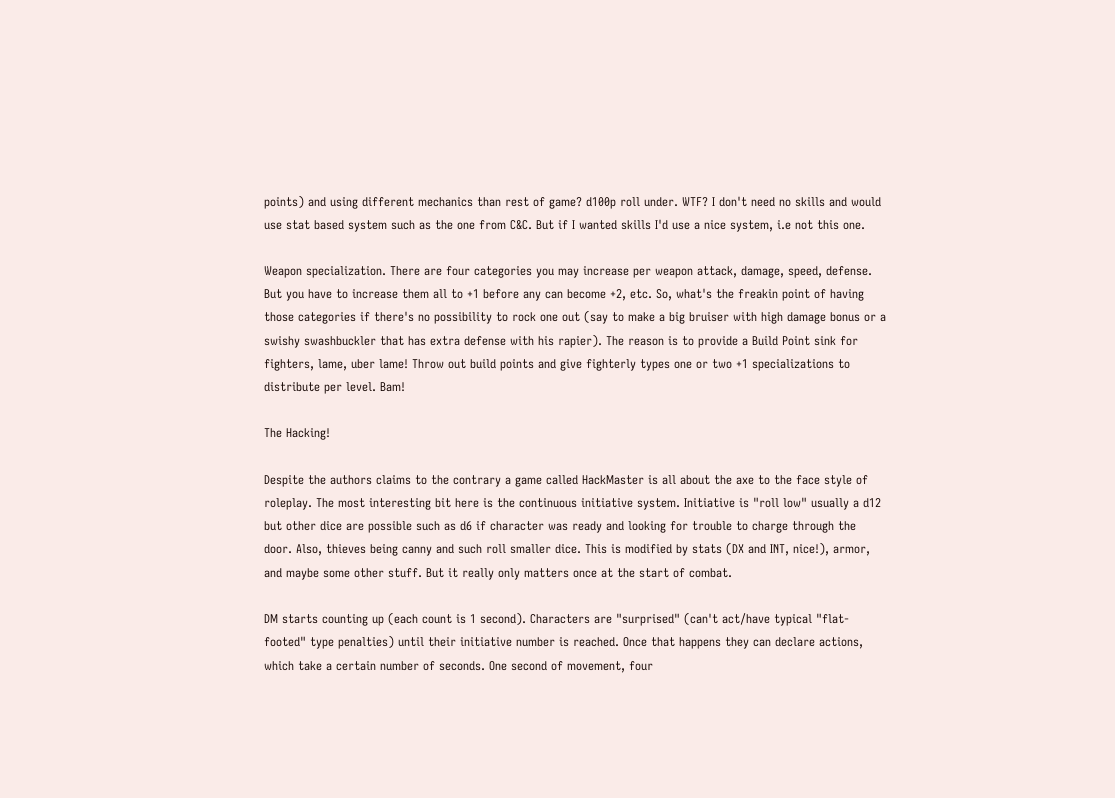points) and using different mechanics than rest of game? d100p roll under. WTF? I don't need no skills and would use stat based system such as the one from C&C. But if I wanted skills I'd use a nice system, i.e not this one.

Weapon specialization. There are four categories you may increase per weapon attack, damage, speed, defense. But you have to increase them all to +1 before any can become +2, etc. So, what's the freakin point of having those categories if there's no possibility to rock one out (say to make a big bruiser with high damage bonus or a swishy swashbuckler that has extra defense with his rapier). The reason is to provide a Build Point sink for fighters, lame, uber lame! Throw out build points and give fighterly types one or two +1 specializations to distribute per level. Bam!

The Hacking!

Despite the authors claims to the contrary a game called HackMaster is all about the axe to the face style of roleplay. The most interesting bit here is the continuous initiative system. Initiative is "roll low" usually a d12 but other dice are possible such as d6 if character was ready and looking for trouble to charge through the door. Also, thieves being canny and such roll smaller dice. This is modified by stats (DX and INT, nice!), armor, and maybe some other stuff. But it really only matters once at the start of combat.

DM starts counting up (each count is 1 second). Characters are "surprised" (can't act/have typical "flat-footed" type penalties) until their initiative number is reached. Once that happens they can declare actions, which take a certain number of seconds. One second of movement, four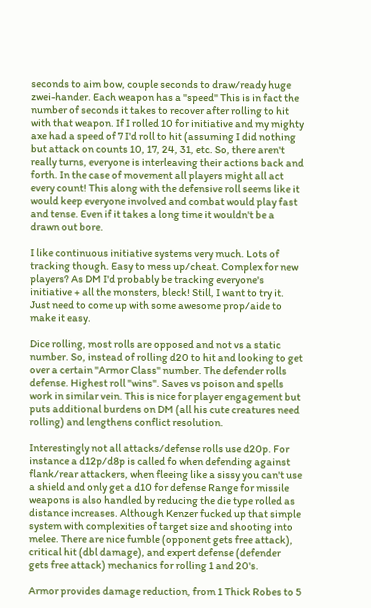seconds to aim bow, couple seconds to draw/ready huge zwei-hander. Each weapon has a "speed" This is in fact the number of seconds it takes to recover after rolling to hit with that weapon. If I rolled 10 for initiative and my mighty axe had a speed of 7 I'd roll to hit (assuming I did nothing but attack on counts 10, 17, 24, 31, etc. So, there aren't really turns, everyone is interleaving their actions back and forth. In the case of movement all players might all act every count! This along with the defensive roll seems like it would keep everyone involved and combat would play fast and tense. Even if it takes a long time it wouldn't be a drawn out bore.

I like continuous initiative systems very much. Lots of tracking though. Easy to mess up/cheat. Complex for new players? As DM I'd probably be tracking everyone's initiative + all the monsters, bleck! Still, I want to try it. Just need to come up with some awesome prop/aide to make it easy.

Dice rolling, most rolls are opposed and not vs a static number. So, instead of rolling d20 to hit and looking to get over a certain "Armor Class" number. The defender rolls defense. Highest roll "wins". Saves vs poison and spells work in similar vein. This is nice for player engagement but puts additional burdens on DM (all his cute creatures need rolling) and lengthens conflict resolution.

Interestingly not all attacks/defense rolls use d20p. For instance a d12p/d8p is called fo when defending against flank/rear attackers, when fleeing like a sissy you can't use a shield and only get a d10 for defense Range for missile weapons is also handled by reducing the die type rolled as distance increases. Although Kenzer fucked up that simple system with complexities of target size and shooting into melee. There are nice fumble (opponent gets free attack), critical hit (dbl damage), and expert defense (defender gets free attack) mechanics for rolling 1 and 20's.

Armor provides damage reduction, from 1 Thick Robes to 5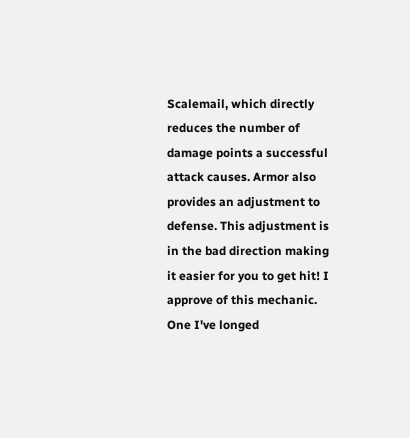Scalemail, which directly reduces the number of damage points a successful attack causes. Armor also provides an adjustment to defense. This adjustment is in the bad direction making it easier for you to get hit! I approve of this mechanic. One I've longed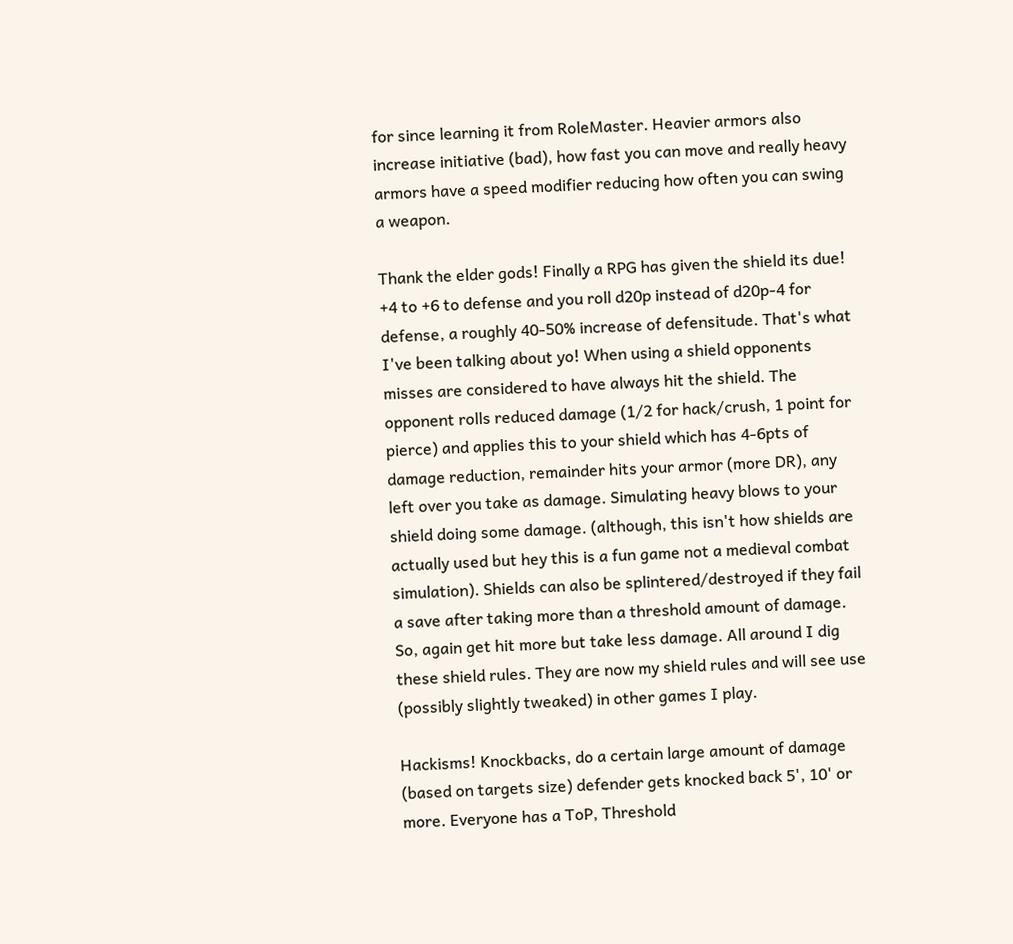for since learning it from RoleMaster. Heavier armors also increase initiative (bad), how fast you can move and really heavy armors have a speed modifier reducing how often you can swing a weapon.

Thank the elder gods! Finally a RPG has given the shield its due! +4 to +6 to defense and you roll d20p instead of d20p-4 for defense, a roughly 40-50% increase of defensitude. That's what I've been talking about yo! When using a shield opponents misses are considered to have always hit the shield. The opponent rolls reduced damage (1/2 for hack/crush, 1 point for pierce) and applies this to your shield which has 4-6pts of damage reduction, remainder hits your armor (more DR), any left over you take as damage. Simulating heavy blows to your shield doing some damage. (although, this isn't how shields are actually used but hey this is a fun game not a medieval combat simulation). Shields can also be splintered/destroyed if they fail a save after taking more than a threshold amount of damage. So, again get hit more but take less damage. All around I dig these shield rules. They are now my shield rules and will see use (possibly slightly tweaked) in other games I play.

Hackisms! Knockbacks, do a certain large amount of damage (based on targets size) defender gets knocked back 5', 10' or more. Everyone has a ToP, Threshold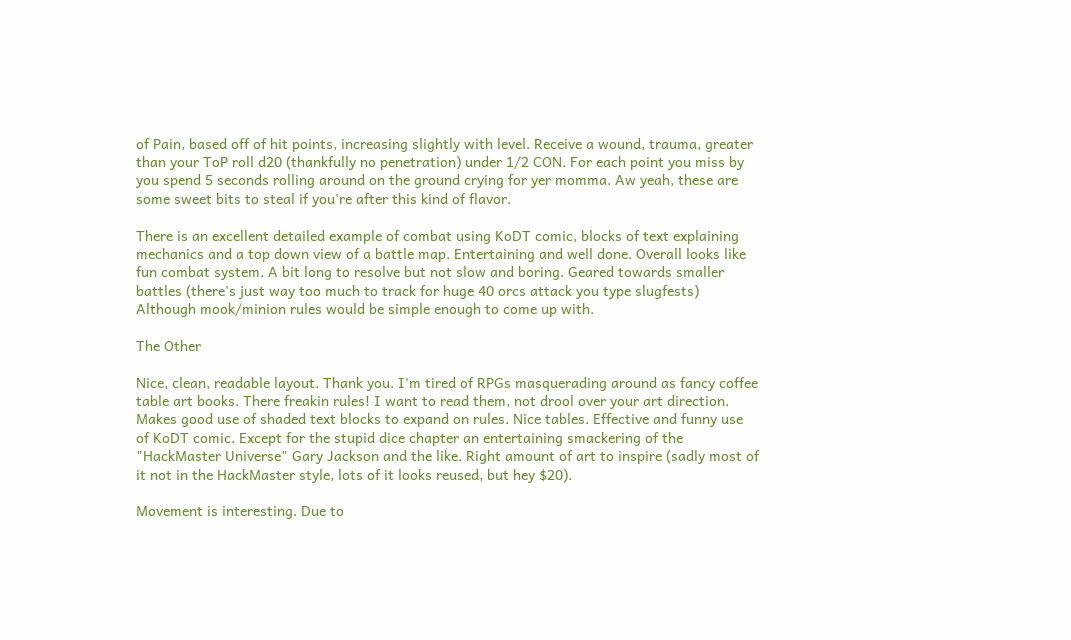of Pain, based off of hit points, increasing slightly with level. Receive a wound, trauma, greater than your ToP roll d20 (thankfully no penetration) under 1/2 CON. For each point you miss by you spend 5 seconds rolling around on the ground crying for yer momma. Aw yeah, these are some sweet bits to steal if you're after this kind of flavor.

There is an excellent detailed example of combat using KoDT comic, blocks of text explaining mechanics and a top down view of a battle map. Entertaining and well done. Overall looks like fun combat system. A bit long to resolve but not slow and boring. Geared towards smaller battles (there's just way too much to track for huge 40 orcs attack you type slugfests) Although mook/minion rules would be simple enough to come up with.

The Other

Nice, clean, readable layout. Thank you. I'm tired of RPGs masquerading around as fancy coffee table art books. There freakin rules! I want to read them, not drool over your art direction. Makes good use of shaded text blocks to expand on rules. Nice tables. Effective and funny use of KoDT comic. Except for the stupid dice chapter an entertaining smackering of the "HackMaster Universe" Gary Jackson and the like. Right amount of art to inspire (sadly most of it not in the HackMaster style, lots of it looks reused, but hey $20).

Movement is interesting. Due to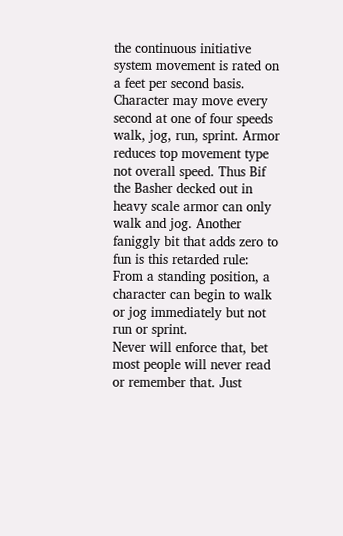the continuous initiative system movement is rated on a feet per second basis. Character may move every second at one of four speeds walk, jog, run, sprint. Armor reduces top movement type not overall speed. Thus Bif the Basher decked out in heavy scale armor can only walk and jog. Another faniggly bit that adds zero to fun is this retarded rule:
From a standing position, a character can begin to walk or jog immediately but not run or sprint.
Never will enforce that, bet most people will never read or remember that. Just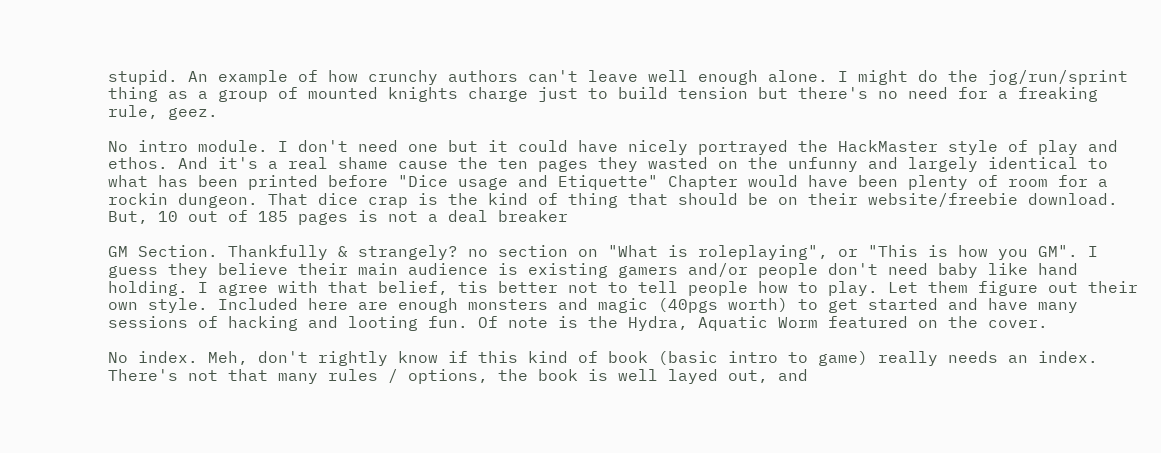stupid. An example of how crunchy authors can't leave well enough alone. I might do the jog/run/sprint thing as a group of mounted knights charge just to build tension but there's no need for a freaking rule, geez.

No intro module. I don't need one but it could have nicely portrayed the HackMaster style of play and ethos. And it's a real shame cause the ten pages they wasted on the unfunny and largely identical to what has been printed before "Dice usage and Etiquette" Chapter would have been plenty of room for a rockin dungeon. That dice crap is the kind of thing that should be on their website/freebie download. But, 10 out of 185 pages is not a deal breaker

GM Section. Thankfully & strangely? no section on "What is roleplaying", or "This is how you GM". I guess they believe their main audience is existing gamers and/or people don't need baby like hand holding. I agree with that belief, tis better not to tell people how to play. Let them figure out their own style. Included here are enough monsters and magic (40pgs worth) to get started and have many sessions of hacking and looting fun. Of note is the Hydra, Aquatic Worm featured on the cover.

No index. Meh, don't rightly know if this kind of book (basic intro to game) really needs an index. There's not that many rules / options, the book is well layed out, and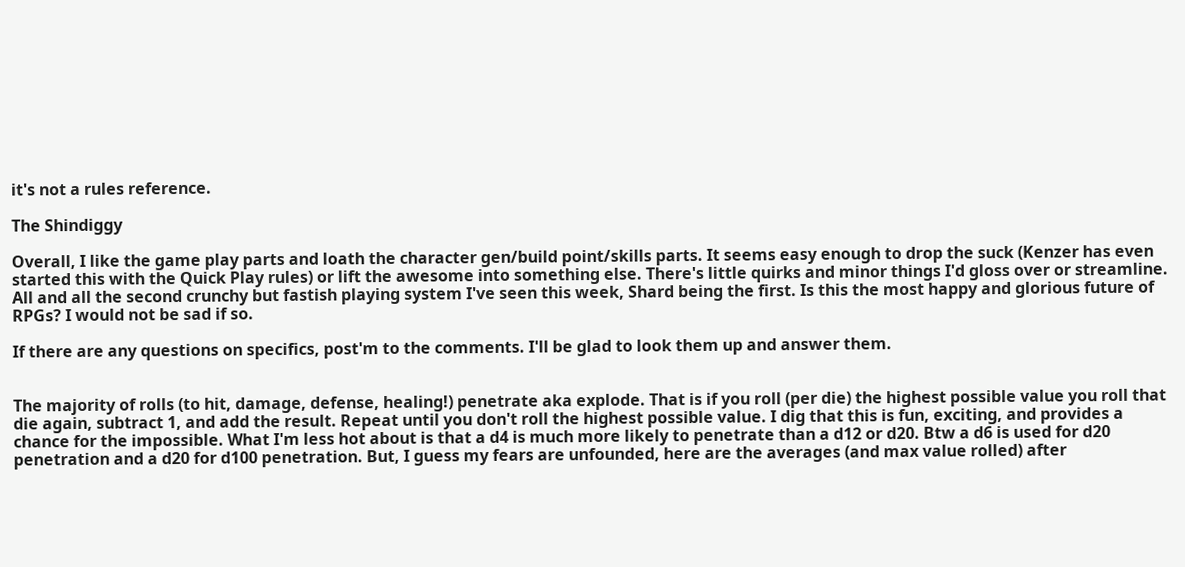it's not a rules reference.

The Shindiggy

Overall, I like the game play parts and loath the character gen/build point/skills parts. It seems easy enough to drop the suck (Kenzer has even started this with the Quick Play rules) or lift the awesome into something else. There's little quirks and minor things I'd gloss over or streamline. All and all the second crunchy but fastish playing system I've seen this week, Shard being the first. Is this the most happy and glorious future of RPGs? I would not be sad if so.

If there are any questions on specifics, post'm to the comments. I'll be glad to look them up and answer them.


The majority of rolls (to hit, damage, defense, healing!) penetrate aka explode. That is if you roll (per die) the highest possible value you roll that die again, subtract 1, and add the result. Repeat until you don't roll the highest possible value. I dig that this is fun, exciting, and provides a chance for the impossible. What I'm less hot about is that a d4 is much more likely to penetrate than a d12 or d20. Btw a d6 is used for d20 penetration and a d20 for d100 penetration. But, I guess my fears are unfounded, here are the averages (and max value rolled) after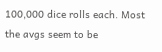100,000 dice rolls each. Most the avgs seem to be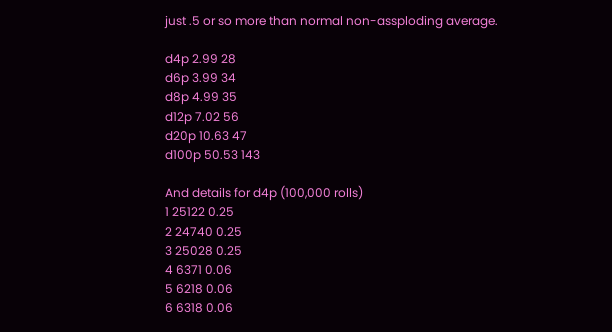just .5 or so more than normal non-assploding average.

d4p 2.99 28
d6p 3.99 34
d8p 4.99 35
d12p 7.02 56
d20p 10.63 47
d100p 50.53 143

And details for d4p (100,000 rolls)
1 25122 0.25
2 24740 0.25
3 25028 0.25
4 6371 0.06
5 6218 0.06
6 6318 0.06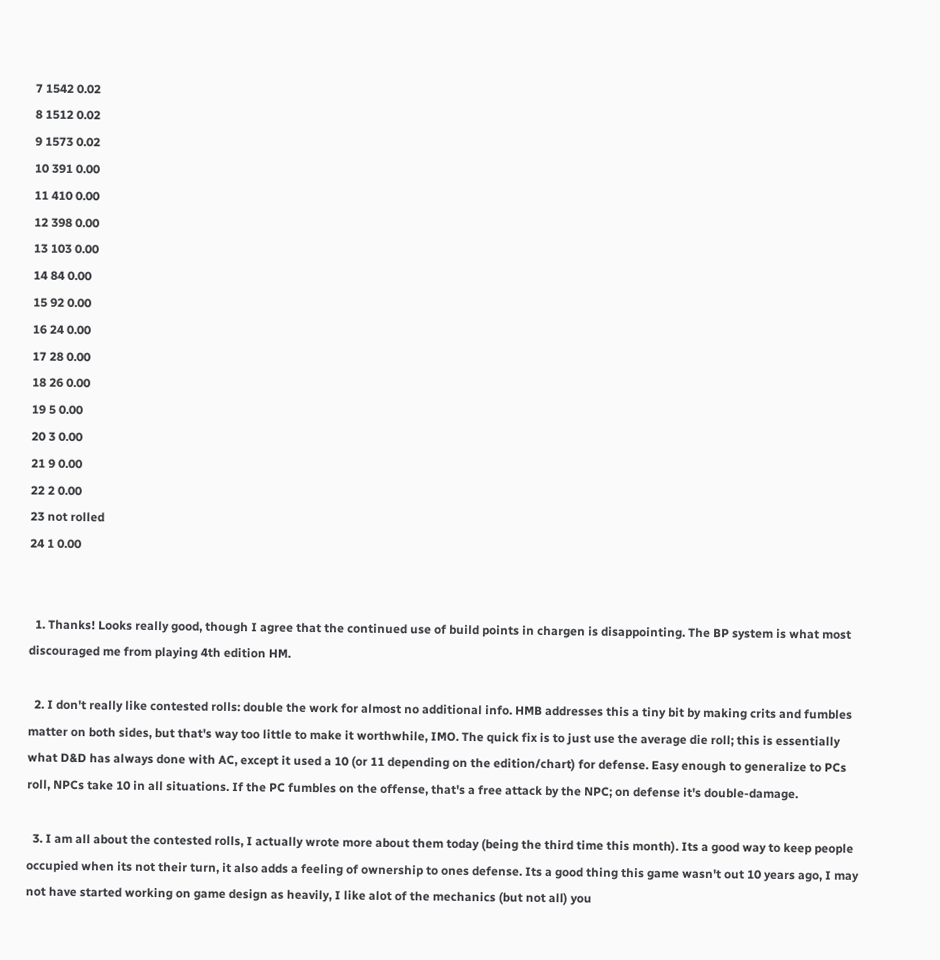7 1542 0.02
8 1512 0.02
9 1573 0.02
10 391 0.00
11 410 0.00
12 398 0.00
13 103 0.00
14 84 0.00
15 92 0.00
16 24 0.00
17 28 0.00
18 26 0.00
19 5 0.00
20 3 0.00
21 9 0.00
22 2 0.00
23 not rolled
24 1 0.00


  1. Thanks! Looks really good, though I agree that the continued use of build points in chargen is disappointing. The BP system is what most discouraged me from playing 4th edition HM.

  2. I don't really like contested rolls: double the work for almost no additional info. HMB addresses this a tiny bit by making crits and fumbles matter on both sides, but that's way too little to make it worthwhile, IMO. The quick fix is to just use the average die roll; this is essentially what D&D has always done with AC, except it used a 10 (or 11 depending on the edition/chart) for defense. Easy enough to generalize to PCs roll, NPCs take 10 in all situations. If the PC fumbles on the offense, that's a free attack by the NPC; on defense it's double-damage.

  3. I am all about the contested rolls, I actually wrote more about them today (being the third time this month). Its a good way to keep people occupied when its not their turn, it also adds a feeling of ownership to ones defense. Its a good thing this game wasn't out 10 years ago, I may not have started working on game design as heavily, I like alot of the mechanics (but not all) you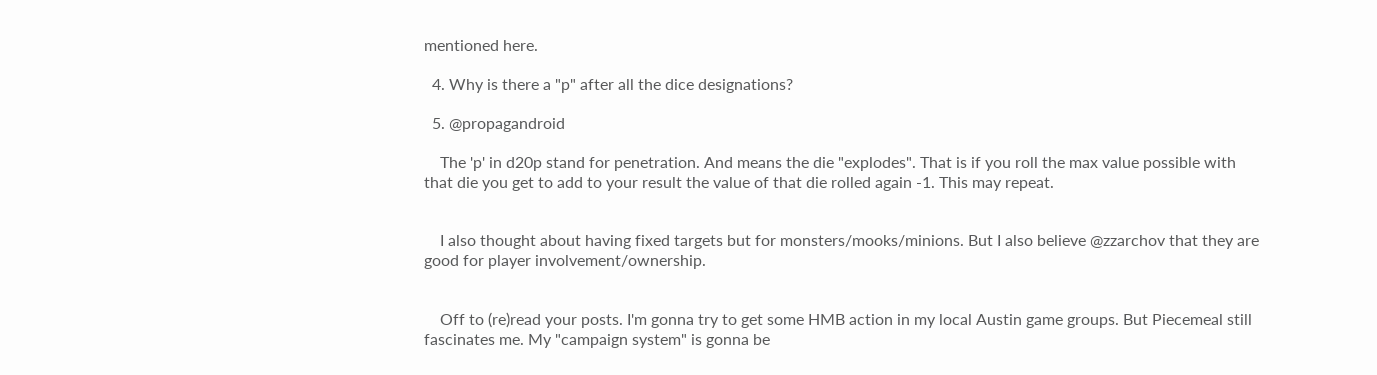mentioned here.

  4. Why is there a "p" after all the dice designations?

  5. @propagandroid

    The 'p' in d20p stand for penetration. And means the die "explodes". That is if you roll the max value possible with that die you get to add to your result the value of that die rolled again -1. This may repeat.


    I also thought about having fixed targets but for monsters/mooks/minions. But I also believe @zzarchov that they are good for player involvement/ownership.


    Off to (re)read your posts. I'm gonna try to get some HMB action in my local Austin game groups. But Piecemeal still fascinates me. My "campaign system" is gonna be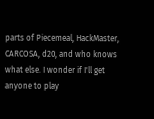parts of Piecemeal, HackMaster, CARCOSA, d20, and who knows what else. I wonder if I'll get anyone to play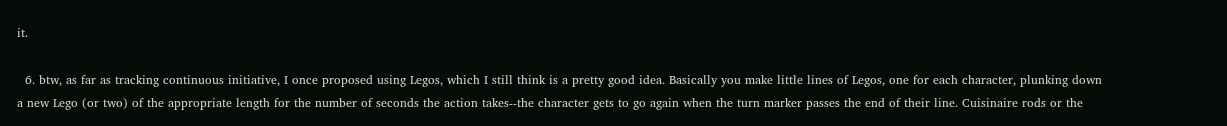it.

  6. btw, as far as tracking continuous initiative, I once proposed using Legos, which I still think is a pretty good idea. Basically you make little lines of Legos, one for each character, plunking down a new Lego (or two) of the appropriate length for the number of seconds the action takes--the character gets to go again when the turn marker passes the end of their line. Cuisinaire rods or the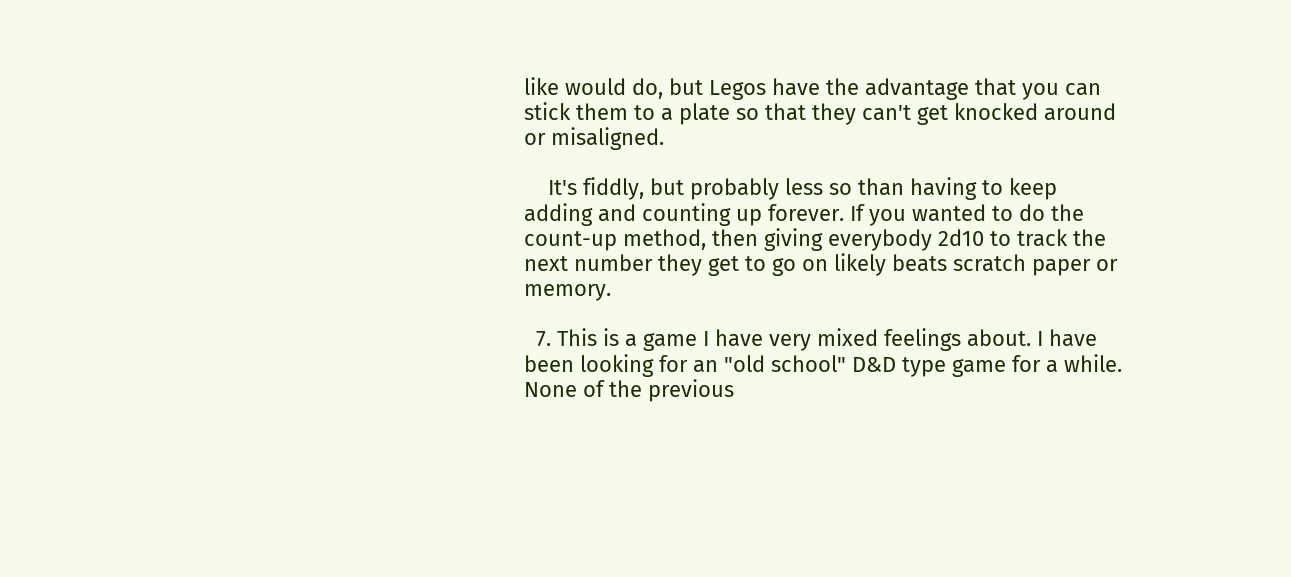like would do, but Legos have the advantage that you can stick them to a plate so that they can't get knocked around or misaligned.

    It's fiddly, but probably less so than having to keep adding and counting up forever. If you wanted to do the count-up method, then giving everybody 2d10 to track the next number they get to go on likely beats scratch paper or memory.

  7. This is a game I have very mixed feelings about. I have been looking for an "old school" D&D type game for a while. None of the previous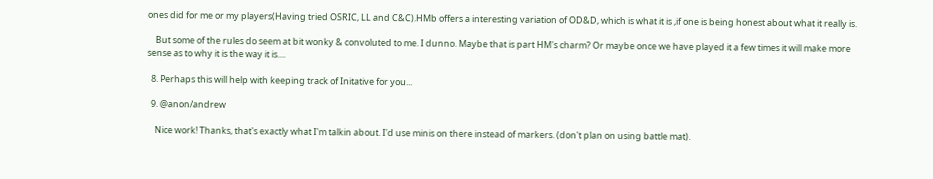ones did for me or my players(Having tried OSRIC, LL and C&C).HMb offers a interesting variation of OD&D, which is what it is ,if one is being honest about what it really is.

    But some of the rules do seem at bit wonky & convoluted to me. I dunno. Maybe that is part HM's charm? Or maybe once we have played it a few times it will make more sense as to why it is the way it is....

  8. Perhaps this will help with keeping track of Initative for you...

  9. @anon/andrew

    Nice work! Thanks, that's exactly what I'm talkin about. I'd use minis on there instead of markers. (don't plan on using battle mat).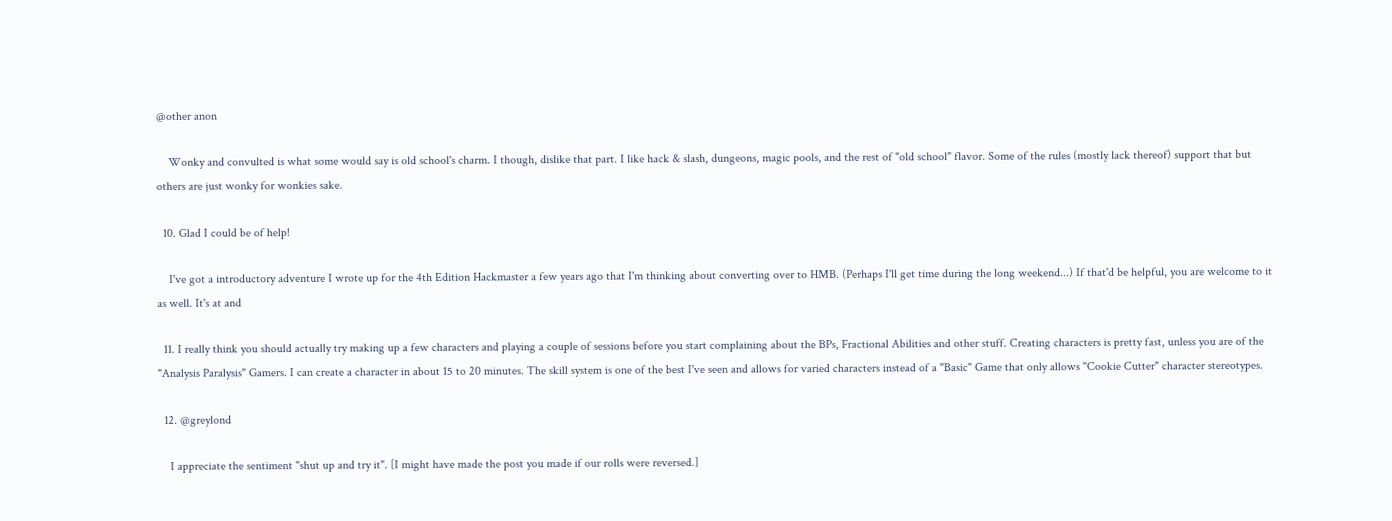@other anon

    Wonky and convulted is what some would say is old school's charm. I though, dislike that part. I like hack & slash, dungeons, magic pools, and the rest of "old school" flavor. Some of the rules (mostly lack thereof) support that but others are just wonky for wonkies sake.

  10. Glad I could be of help!

    I've got a introductory adventure I wrote up for the 4th Edition Hackmaster a few years ago that I'm thinking about converting over to HMB. (Perhaps I'll get time during the long weekend...) If that'd be helpful, you are welcome to it as well. It's at and

  11. I really think you should actually try making up a few characters and playing a couple of sessions before you start complaining about the BPs, Fractional Abilities and other stuff. Creating characters is pretty fast, unless you are of the "Analysis Paralysis" Gamers. I can create a character in about 15 to 20 minutes. The skill system is one of the best I've seen and allows for varied characters instead of a "Basic" Game that only allows "Cookie Cutter" character stereotypes.

  12. @greylond

    I appreciate the sentiment "shut up and try it". [I might have made the post you made if our rolls were reversed.]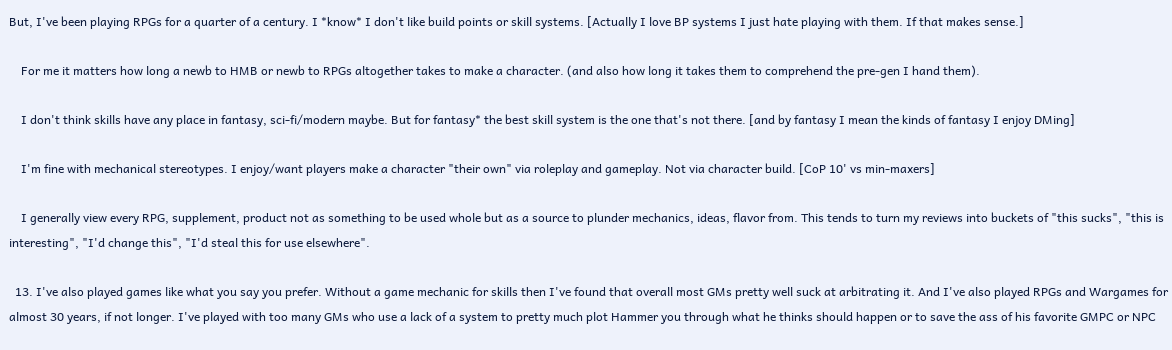But, I've been playing RPGs for a quarter of a century. I *know* I don't like build points or skill systems. [Actually I love BP systems I just hate playing with them. If that makes sense.]

    For me it matters how long a newb to HMB or newb to RPGs altogether takes to make a character. (and also how long it takes them to comprehend the pre-gen I hand them).

    I don't think skills have any place in fantasy, sci-fi/modern maybe. But for fantasy* the best skill system is the one that's not there. [and by fantasy I mean the kinds of fantasy I enjoy DMing]

    I'm fine with mechanical stereotypes. I enjoy/want players make a character "their own" via roleplay and gameplay. Not via character build. [CoP 10' vs min-maxers]

    I generally view every RPG, supplement, product not as something to be used whole but as a source to plunder mechanics, ideas, flavor from. This tends to turn my reviews into buckets of "this sucks", "this is interesting", "I'd change this", "I'd steal this for use elsewhere".

  13. I've also played games like what you say you prefer. Without a game mechanic for skills then I've found that overall most GMs pretty well suck at arbitrating it. And I've also played RPGs and Wargames for almost 30 years, if not longer. I've played with too many GMs who use a lack of a system to pretty much plot Hammer you through what he thinks should happen or to save the ass of his favorite GMPC or NPC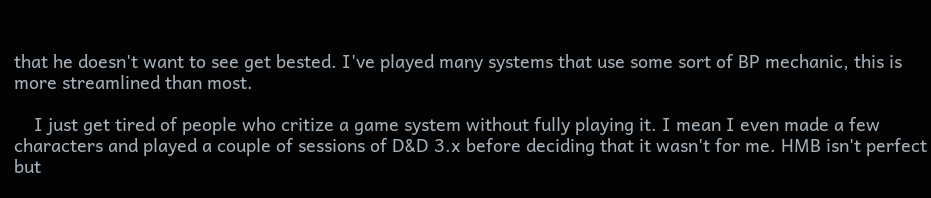that he doesn't want to see get bested. I've played many systems that use some sort of BP mechanic, this is more streamlined than most.

    I just get tired of people who critize a game system without fully playing it. I mean I even made a few characters and played a couple of sessions of D&D 3.x before deciding that it wasn't for me. HMB isn't perfect but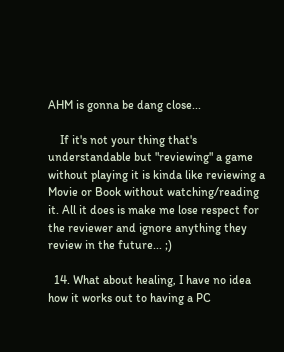AHM is gonna be dang close...

    If it's not your thing that's understandable but "reviewing" a game without playing it is kinda like reviewing a Movie or Book without watching/reading it. All it does is make me lose respect for the reviewer and ignore anything they review in the future... ;)

  14. What about healing, I have no idea how it works out to having a PC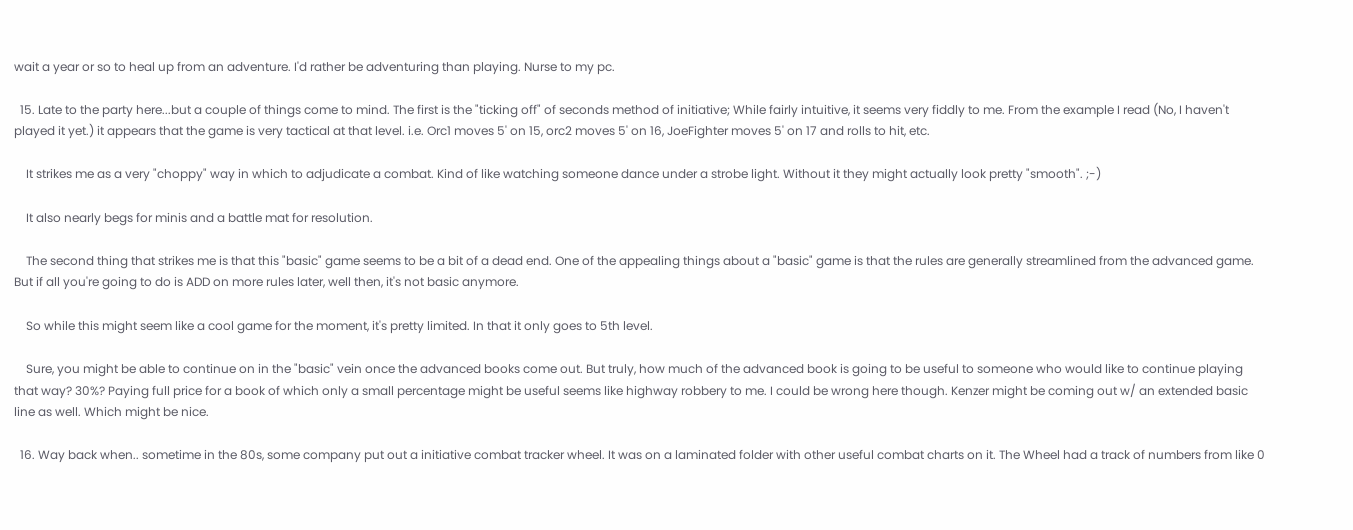wait a year or so to heal up from an adventure. I'd rather be adventuring than playing. Nurse to my pc.

  15. Late to the party here...but a couple of things come to mind. The first is the "ticking off" of seconds method of initiative; While fairly intuitive, it seems very fiddly to me. From the example I read (No, I haven't played it yet.) it appears that the game is very tactical at that level. i.e. Orc1 moves 5' on 15, orc2 moves 5' on 16, JoeFighter moves 5' on 17 and rolls to hit, etc.

    It strikes me as a very "choppy" way in which to adjudicate a combat. Kind of like watching someone dance under a strobe light. Without it they might actually look pretty "smooth". ;-)

    It also nearly begs for minis and a battle mat for resolution.

    The second thing that strikes me is that this "basic" game seems to be a bit of a dead end. One of the appealing things about a "basic" game is that the rules are generally streamlined from the advanced game. But if all you're going to do is ADD on more rules later, well then, it's not basic anymore.

    So while this might seem like a cool game for the moment, it's pretty limited. In that it only goes to 5th level.

    Sure, you might be able to continue on in the "basic" vein once the advanced books come out. But truly, how much of the advanced book is going to be useful to someone who would like to continue playing that way? 30%? Paying full price for a book of which only a small percentage might be useful seems like highway robbery to me. I could be wrong here though. Kenzer might be coming out w/ an extended basic line as well. Which might be nice.

  16. Way back when.. sometime in the 80s, some company put out a initiative combat tracker wheel. It was on a laminated folder with other useful combat charts on it. The Wheel had a track of numbers from like 0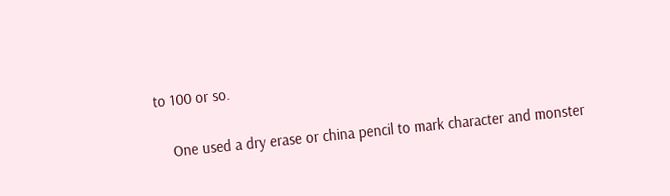to 100 or so.

    One used a dry erase or china pencil to mark character and monster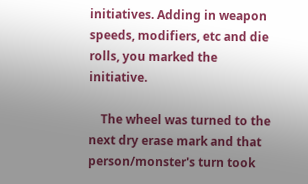initiatives. Adding in weapon speeds, modifiers, etc and die rolls, you marked the initiative.

    The wheel was turned to the next dry erase mark and that person/monster's turn took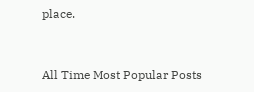place.


All Time Most Popular Posts